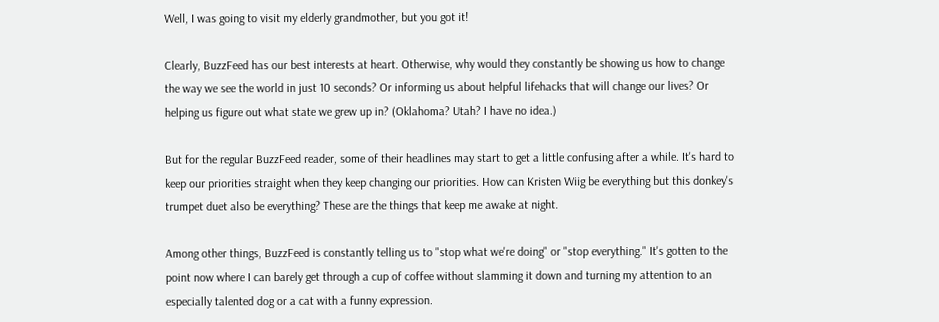Well, I was going to visit my elderly grandmother, but you got it!

Clearly, BuzzFeed has our best interests at heart. Otherwise, why would they constantly be showing us how to change the way we see the world in just 10 seconds? Or informing us about helpful lifehacks that will change our lives? Or helping us figure out what state we grew up in? (Oklahoma? Utah? I have no idea.)

But for the regular BuzzFeed reader, some of their headlines may start to get a little confusing after a while. It's hard to keep our priorities straight when they keep changing our priorities. How can Kristen Wiig be everything but this donkey's trumpet duet also be everything? These are the things that keep me awake at night.

Among other things, BuzzFeed is constantly telling us to "stop what we're doing" or "stop everything." It's gotten to the point now where I can barely get through a cup of coffee without slamming it down and turning my attention to an especially talented dog or a cat with a funny expression.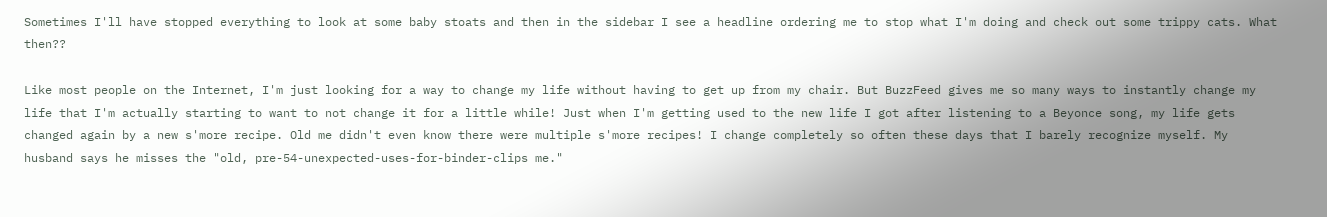Sometimes I'll have stopped everything to look at some baby stoats and then in the sidebar I see a headline ordering me to stop what I'm doing and check out some trippy cats. What then??

Like most people on the Internet, I'm just looking for a way to change my life without having to get up from my chair. But BuzzFeed gives me so many ways to instantly change my life that I'm actually starting to want to not change it for a little while! Just when I'm getting used to the new life I got after listening to a Beyonce song, my life gets changed again by a new s'more recipe. Old me didn't even know there were multiple s'more recipes! I change completely so often these days that I barely recognize myself. My husband says he misses the "old, pre-54-unexpected-uses-for-binder-clips me."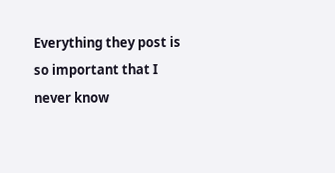Everything they post is so important that I never know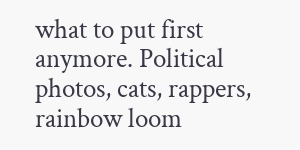what to put first anymore. Political photos, cats, rappers, rainbow loom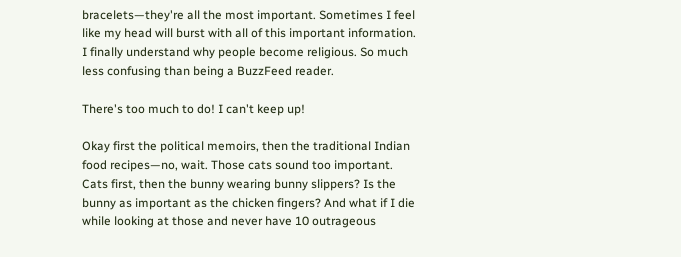bracelets—they're all the most important. Sometimes I feel like my head will burst with all of this important information. I finally understand why people become religious. So much less confusing than being a BuzzFeed reader.

There's too much to do! I can't keep up!

Okay first the political memoirs, then the traditional Indian food recipes—no, wait. Those cats sound too important. Cats first, then the bunny wearing bunny slippers? Is the bunny as important as the chicken fingers? And what if I die while looking at those and never have 10 outrageous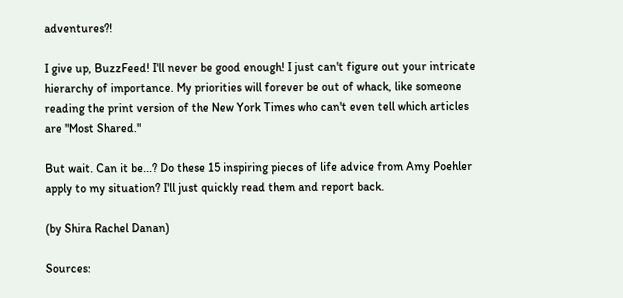adventures?!

I give up, BuzzFeed! I'll never be good enough! I just can't figure out your intricate hierarchy of importance. My priorities will forever be out of whack, like someone reading the print version of the New York Times who can't even tell which articles are "Most Shared."

But wait. Can it be...? Do these 15 inspiring pieces of life advice from Amy Poehler apply to my situation? I'll just quickly read them and report back.

(by Shira Rachel Danan)

Sources: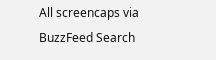All screencaps via BuzzFeed Search